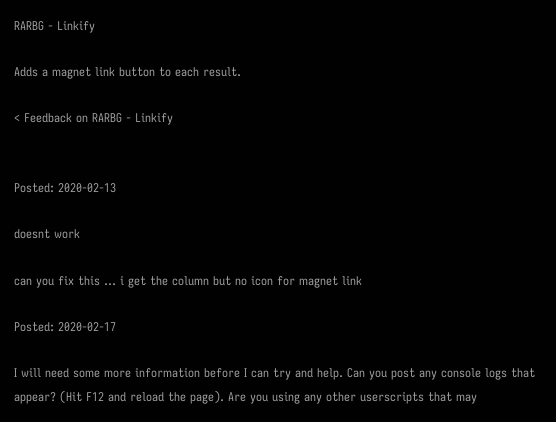RARBG - Linkify

Adds a magnet link button to each result.

< Feedback on RARBG - Linkify


Posted: 2020-02-13

doesnt work

can you fix this ... i get the column but no icon for magnet link

Posted: 2020-02-17

I will need some more information before I can try and help. Can you post any console logs that appear? (Hit F12 and reload the page). Are you using any other userscripts that may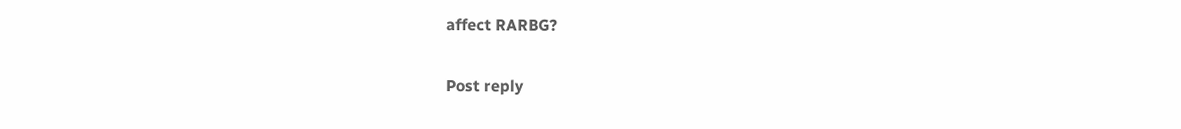affect RARBG?

Post reply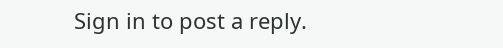Sign in to post a reply.